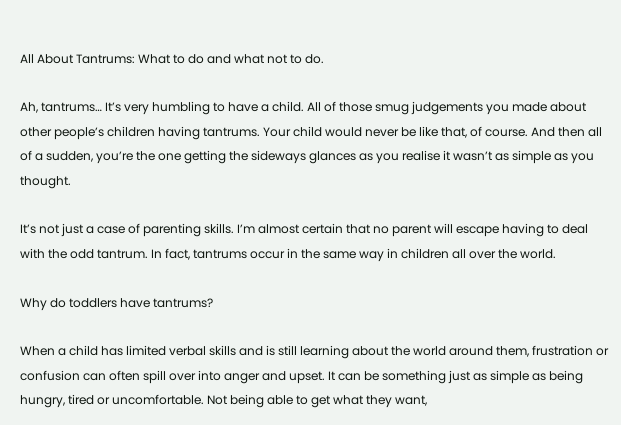All About Tantrums: What to do and what not to do.

Ah, tantrums… It’s very humbling to have a child. All of those smug judgements you made about other people’s children having tantrums. Your child would never be like that, of course. And then all of a sudden, you’re the one getting the sideways glances as you realise it wasn’t as simple as you thought.

It’s not just a case of parenting skills. I’m almost certain that no parent will escape having to deal with the odd tantrum. In fact, tantrums occur in the same way in children all over the world.

Why do toddlers have tantrums?

When a child has limited verbal skills and is still learning about the world around them, frustration or confusion can often spill over into anger and upset. It can be something just as simple as being hungry, tired or uncomfortable. Not being able to get what they want,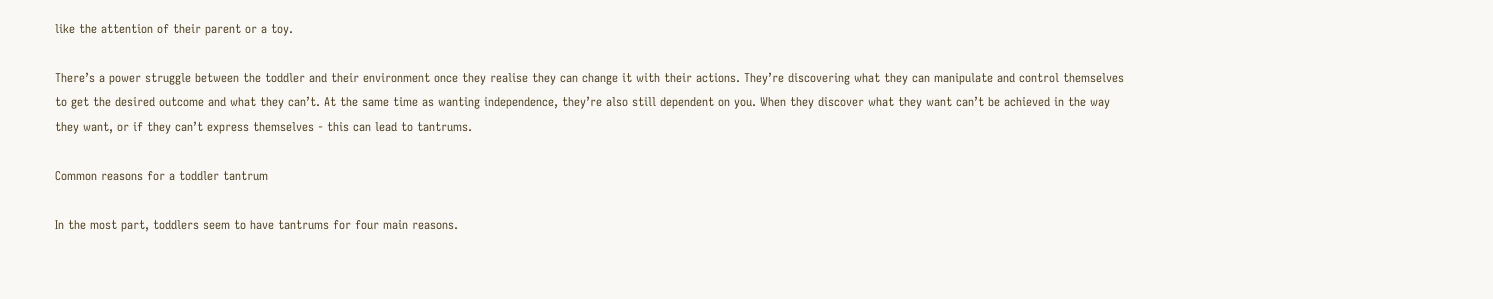like the attention of their parent or a toy.

There’s a power struggle between the toddler and their environment once they realise they can change it with their actions. They’re discovering what they can manipulate and control themselves to get the desired outcome and what they can’t. At the same time as wanting independence, they’re also still dependent on you. When they discover what they want can’t be achieved in the way they want, or if they can’t express themselves - this can lead to tantrums.

Common reasons for a toddler tantrum

In the most part, toddlers seem to have tantrums for four main reasons.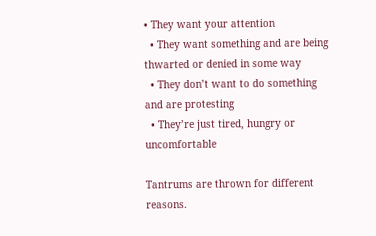• They want your attention
  • They want something and are being thwarted or denied in some way
  • They don’t want to do something and are protesting
  • They’re just tired, hungry or uncomfortable

Tantrums are thrown for different reasons.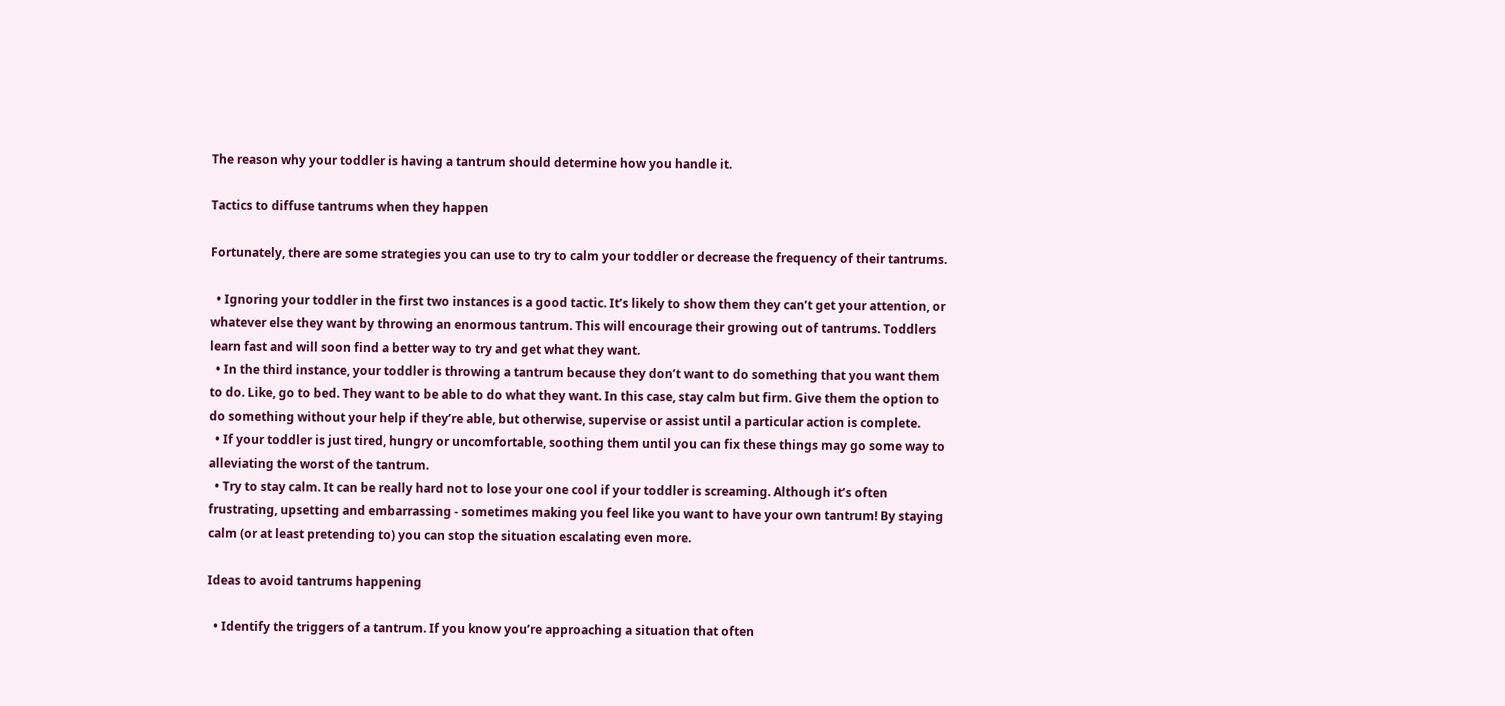The reason why your toddler is having a tantrum should determine how you handle it.

Tactics to diffuse tantrums when they happen

Fortunately, there are some strategies you can use to try to calm your toddler or decrease the frequency of their tantrums.

  • Ignoring your toddler in the first two instances is a good tactic. It’s likely to show them they can’t get your attention, or whatever else they want by throwing an enormous tantrum. This will encourage their growing out of tantrums. Toddlers learn fast and will soon find a better way to try and get what they want.
  • In the third instance, your toddler is throwing a tantrum because they don’t want to do something that you want them to do. Like, go to bed. They want to be able to do what they want. In this case, stay calm but firm. Give them the option to do something without your help if they’re able, but otherwise, supervise or assist until a particular action is complete.
  • If your toddler is just tired, hungry or uncomfortable, soothing them until you can fix these things may go some way to alleviating the worst of the tantrum.
  • Try to stay calm. It can be really hard not to lose your one cool if your toddler is screaming. Although it’s often frustrating, upsetting and embarrassing - sometimes making you feel like you want to have your own tantrum! By staying calm (or at least pretending to) you can stop the situation escalating even more.

Ideas to avoid tantrums happening

  • Identify the triggers of a tantrum. If you know you’re approaching a situation that often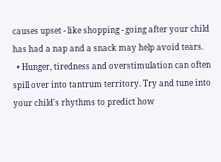causes upset - like shopping - going after your child has had a nap and a snack may help avoid tears.
  • Hunger, tiredness and overstimulation can often spill over into tantrum territory. Try and tune into your child's rhythms to predict how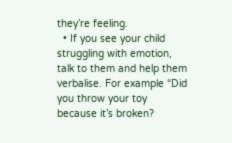they’re feeling.
  • If you see your child struggling with emotion, talk to them and help them verbalise. For example “Did you throw your toy because it’s broken?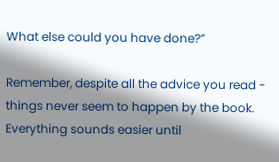What else could you have done?”

Remember, despite all the advice you read - things never seem to happen by the book. Everything sounds easier until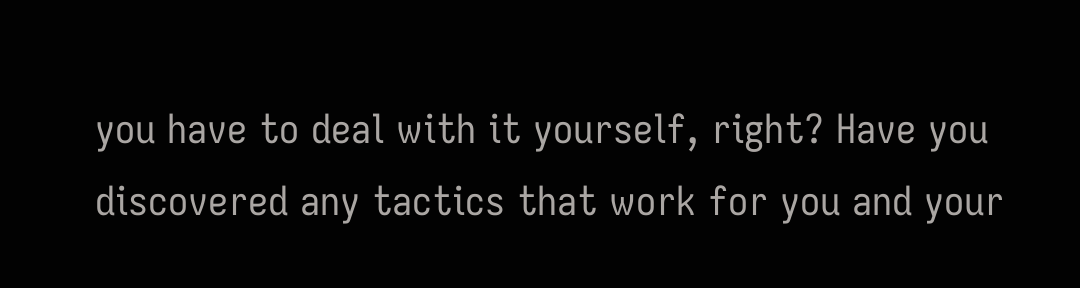you have to deal with it yourself, right? Have you discovered any tactics that work for you and your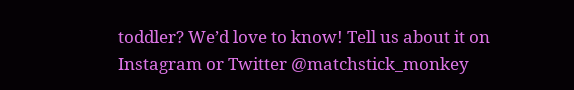toddler? We’d love to know! Tell us about it on Instagram or Twitter @matchstick_monkey